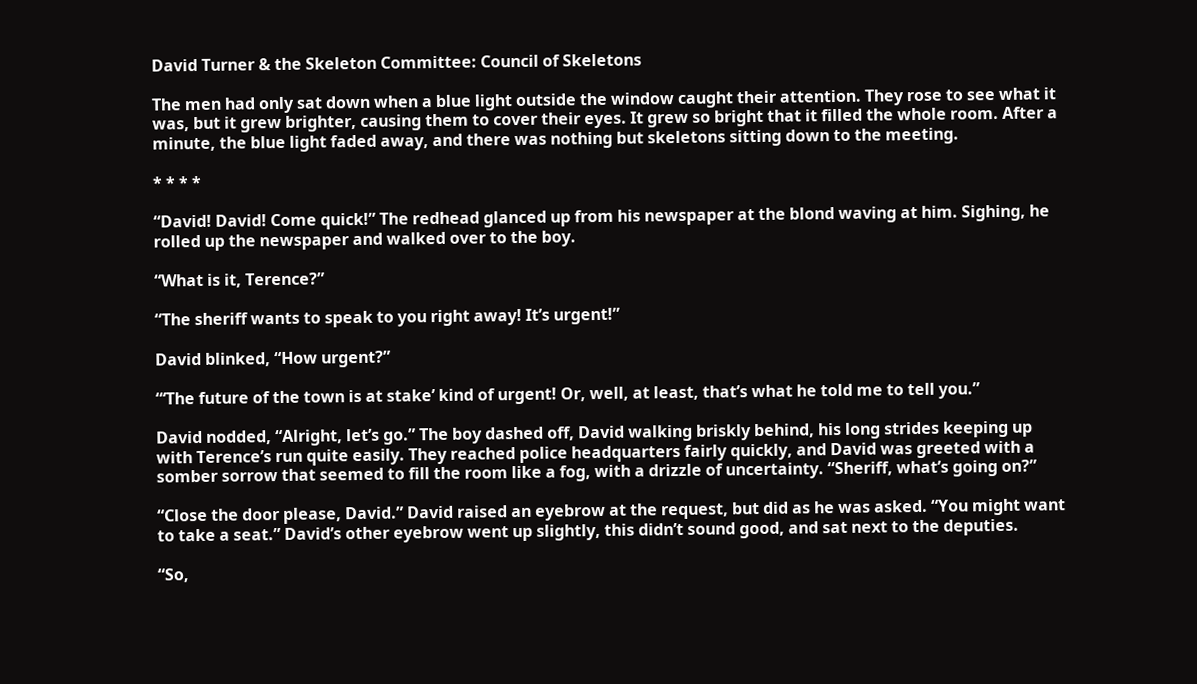David Turner & the Skeleton Committee: Council of Skeletons

The men had only sat down when a blue light outside the window caught their attention. They rose to see what it was, but it grew brighter, causing them to cover their eyes. It grew so bright that it filled the whole room. After a minute, the blue light faded away, and there was nothing but skeletons sitting down to the meeting.

* * * *

“David! David! Come quick!” The redhead glanced up from his newspaper at the blond waving at him. Sighing, he rolled up the newspaper and walked over to the boy.

“What is it, Terence?”

“The sheriff wants to speak to you right away! It’s urgent!”

David blinked, “How urgent?”

“‘The future of the town is at stake’ kind of urgent! Or, well, at least, that’s what he told me to tell you.”

David nodded, “Alright, let’s go.” The boy dashed off, David walking briskly behind, his long strides keeping up with Terence’s run quite easily. They reached police headquarters fairly quickly, and David was greeted with a somber sorrow that seemed to fill the room like a fog, with a drizzle of uncertainty. “Sheriff, what’s going on?”

“Close the door please, David.” David raised an eyebrow at the request, but did as he was asked. “You might want to take a seat.” David’s other eyebrow went up slightly, this didn’t sound good, and sat next to the deputies.

“So,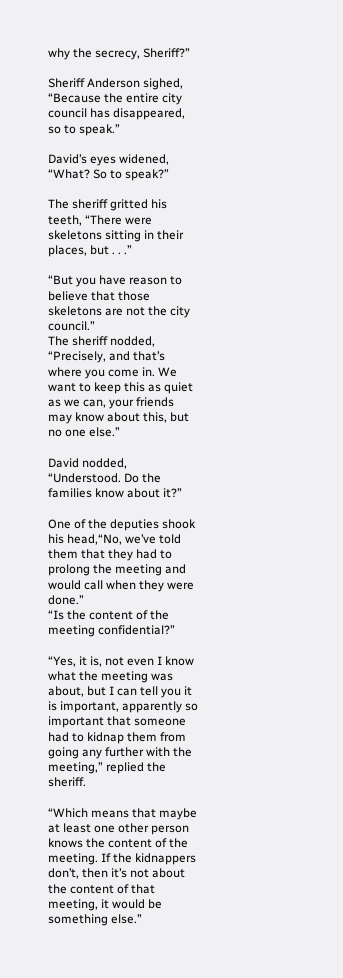why the secrecy, Sheriff?”

Sheriff Anderson sighed, “Because the entire city council has disappeared, so to speak.”

David’s eyes widened, “What? So to speak?”

The sheriff gritted his teeth, “There were skeletons sitting in their places, but . . .”

“But you have reason to believe that those skeletons are not the city council.”
The sheriff nodded, “Precisely, and that’s where you come in. We want to keep this as quiet as we can, your friends may know about this, but no one else.”

David nodded, “Understood. Do the families know about it?”

One of the deputies shook his head,“No, we’ve told them that they had to prolong the meeting and would call when they were done.”
“Is the content of the meeting confidential?”

“Yes, it is, not even I know what the meeting was about, but I can tell you it is important, apparently so important that someone had to kidnap them from going any further with the meeting,” replied the sheriff.

“Which means that maybe at least one other person knows the content of the meeting. If the kidnappers don’t, then it’s not about the content of that meeting, it would be something else.”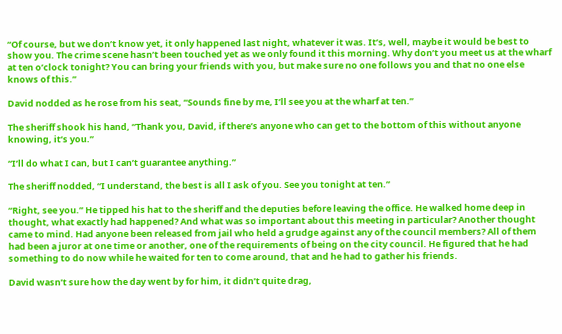“Of course, but we don’t know yet, it only happened last night, whatever it was. It’s, well, maybe it would be best to show you. The crime scene hasn’t been touched yet as we only found it this morning. Why don’t you meet us at the wharf at ten o’clock tonight? You can bring your friends with you, but make sure no one follows you and that no one else knows of this.”

David nodded as he rose from his seat, “Sounds fine by me, I’ll see you at the wharf at ten.”

The sheriff shook his hand, “Thank you, David, if there’s anyone who can get to the bottom of this without anyone knowing, it’s you.”

“I’ll do what I can, but I can’t guarantee anything.”

The sheriff nodded, “I understand, the best is all I ask of you. See you tonight at ten.”

“Right, see you.” He tipped his hat to the sheriff and the deputies before leaving the office. He walked home deep in thought, what exactly had happened? And what was so important about this meeting in particular? Another thought came to mind. Had anyone been released from jail who held a grudge against any of the council members? All of them had been a juror at one time or another, one of the requirements of being on the city council. He figured that he had something to do now while he waited for ten to come around, that and he had to gather his friends.

David wasn’t sure how the day went by for him, it didn’t quite drag,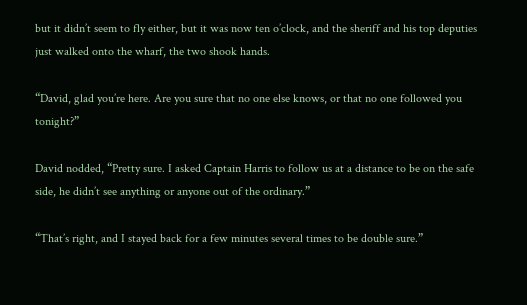but it didn’t seem to fly either, but it was now ten o’clock, and the sheriff and his top deputies just walked onto the wharf, the two shook hands.

“David, glad you’re here. Are you sure that no one else knows, or that no one followed you tonight?”

David nodded, “Pretty sure. I asked Captain Harris to follow us at a distance to be on the safe side, he didn’t see anything or anyone out of the ordinary.”

“That’s right, and I stayed back for a few minutes several times to be double sure.”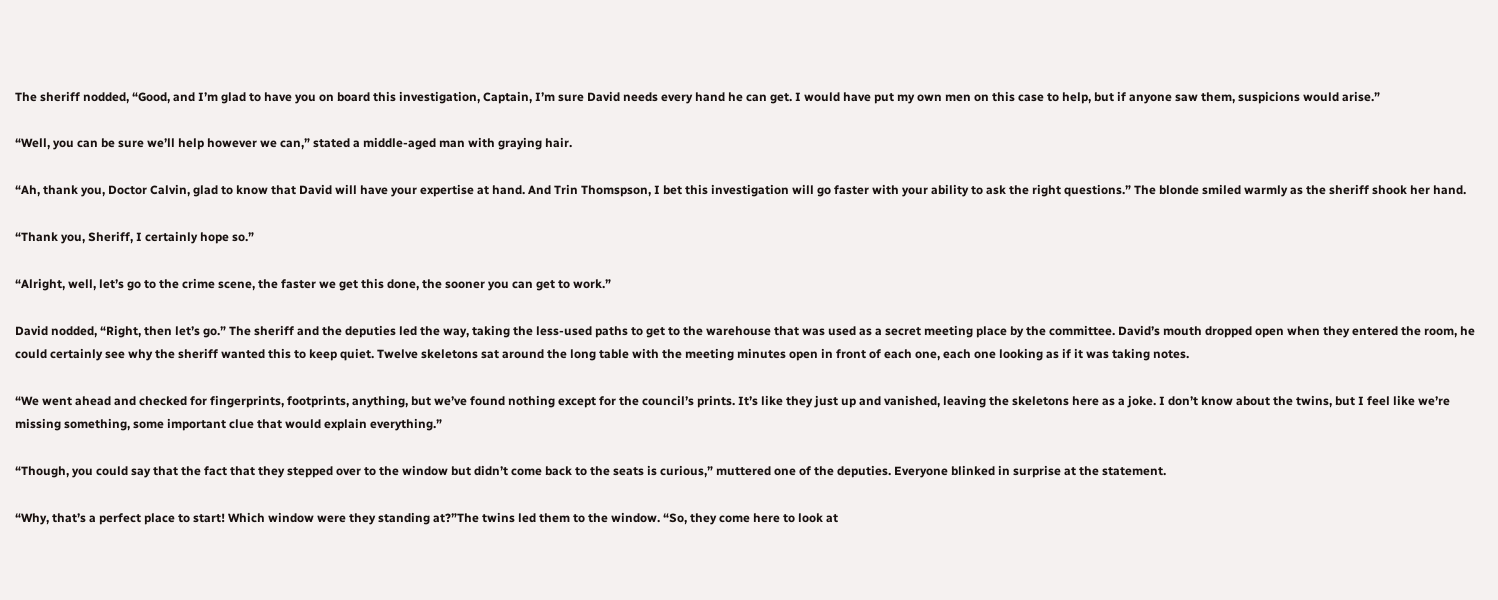The sheriff nodded, “Good, and I’m glad to have you on board this investigation, Captain, I’m sure David needs every hand he can get. I would have put my own men on this case to help, but if anyone saw them, suspicions would arise.”

“Well, you can be sure we’ll help however we can,” stated a middle-aged man with graying hair.

“Ah, thank you, Doctor Calvin, glad to know that David will have your expertise at hand. And Trin Thomspson, I bet this investigation will go faster with your ability to ask the right questions.” The blonde smiled warmly as the sheriff shook her hand.

“Thank you, Sheriff, I certainly hope so.”

“Alright, well, let’s go to the crime scene, the faster we get this done, the sooner you can get to work.”

David nodded, “Right, then let’s go.” The sheriff and the deputies led the way, taking the less-used paths to get to the warehouse that was used as a secret meeting place by the committee. David’s mouth dropped open when they entered the room, he could certainly see why the sheriff wanted this to keep quiet. Twelve skeletons sat around the long table with the meeting minutes open in front of each one, each one looking as if it was taking notes.

“We went ahead and checked for fingerprints, footprints, anything, but we’ve found nothing except for the council’s prints. It’s like they just up and vanished, leaving the skeletons here as a joke. I don’t know about the twins, but I feel like we’re missing something, some important clue that would explain everything.”

“Though, you could say that the fact that they stepped over to the window but didn’t come back to the seats is curious,” muttered one of the deputies. Everyone blinked in surprise at the statement.

“Why, that’s a perfect place to start! Which window were they standing at?”The twins led them to the window. “So, they come here to look at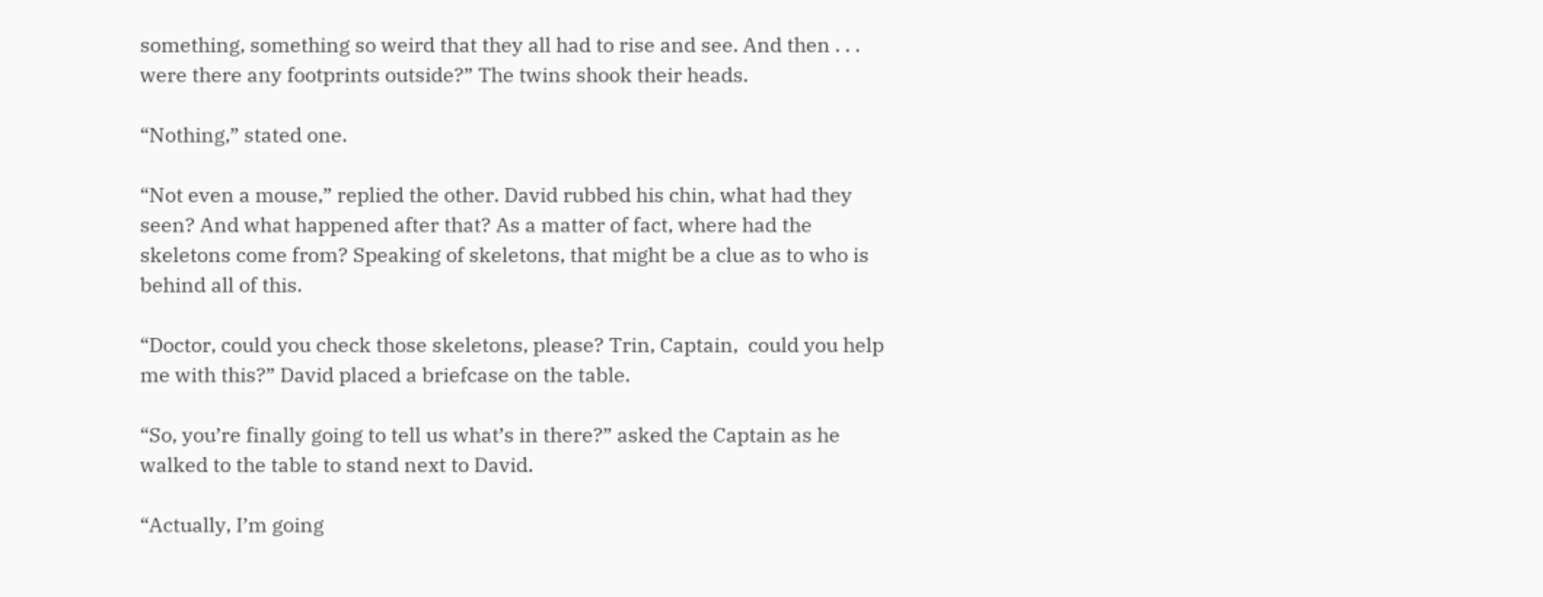something, something so weird that they all had to rise and see. And then . . . were there any footprints outside?” The twins shook their heads.

“Nothing,” stated one.

“Not even a mouse,” replied the other. David rubbed his chin, what had they seen? And what happened after that? As a matter of fact, where had the skeletons come from? Speaking of skeletons, that might be a clue as to who is behind all of this.

“Doctor, could you check those skeletons, please? Trin, Captain,  could you help me with this?” David placed a briefcase on the table.

“So, you’re finally going to tell us what’s in there?” asked the Captain as he walked to the table to stand next to David.

“Actually, I’m going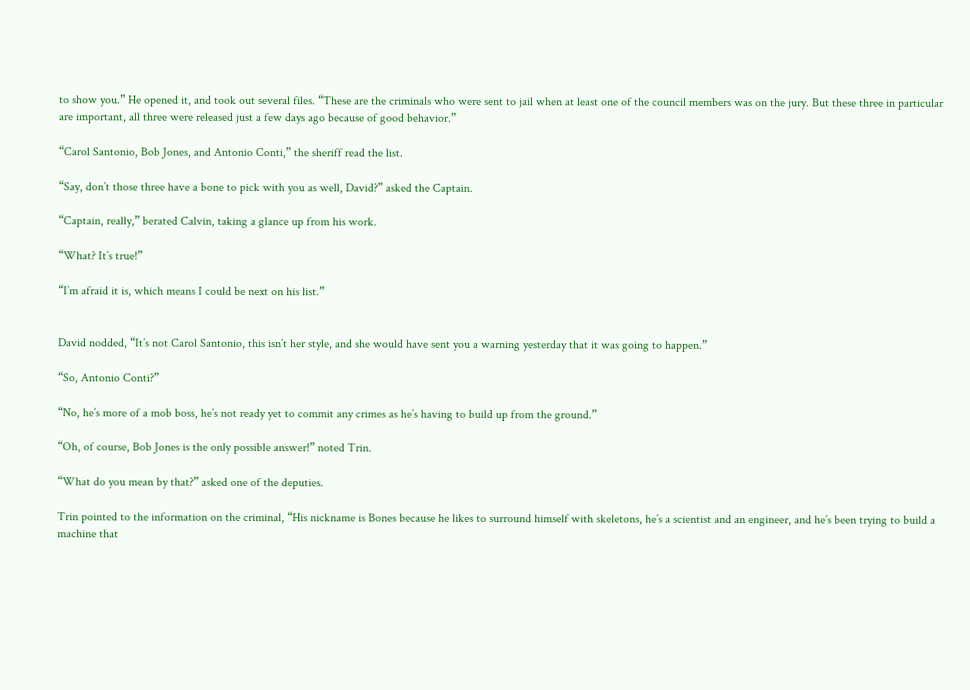to show you.” He opened it, and took out several files. “These are the criminals who were sent to jail when at least one of the council members was on the jury. But these three in particular are important, all three were released just a few days ago because of good behavior.”

“Carol Santonio, Bob Jones, and Antonio Conti,” the sheriff read the list.

“Say, don’t those three have a bone to pick with you as well, David?” asked the Captain.

“Captain, really,” berated Calvin, taking a glance up from his work.

“What? It’s true!”

“I’m afraid it is, which means I could be next on his list.”


David nodded, “It’s not Carol Santonio, this isn’t her style, and she would have sent you a warning yesterday that it was going to happen.”

“So, Antonio Conti?”

“No, he’s more of a mob boss, he’s not ready yet to commit any crimes as he’s having to build up from the ground.”

“Oh, of course, Bob Jones is the only possible answer!” noted Trin.

“What do you mean by that?” asked one of the deputies.

Trin pointed to the information on the criminal, “His nickname is Bones because he likes to surround himself with skeletons, he’s a scientist and an engineer, and he’s been trying to build a machine that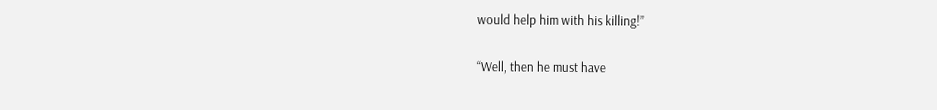would help him with his killing!”

“Well, then he must have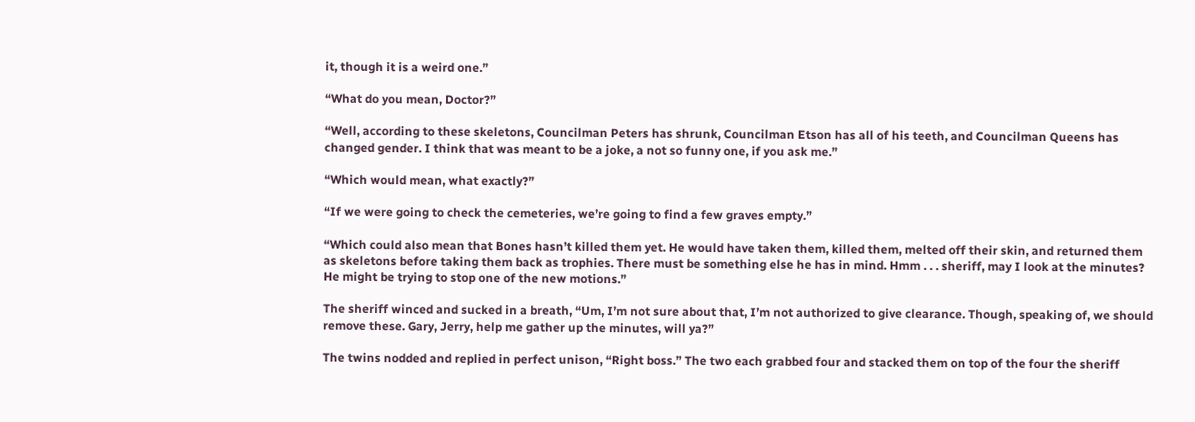it, though it is a weird one.”

“What do you mean, Doctor?”

“Well, according to these skeletons, Councilman Peters has shrunk, Councilman Etson has all of his teeth, and Councilman Queens has changed gender. I think that was meant to be a joke, a not so funny one, if you ask me.”

“Which would mean, what exactly?”

“If we were going to check the cemeteries, we’re going to find a few graves empty.”

“Which could also mean that Bones hasn’t killed them yet. He would have taken them, killed them, melted off their skin, and returned them as skeletons before taking them back as trophies. There must be something else he has in mind. Hmm . . . sheriff, may I look at the minutes? He might be trying to stop one of the new motions.”

The sheriff winced and sucked in a breath, “Um, I’m not sure about that, I’m not authorized to give clearance. Though, speaking of, we should remove these. Gary, Jerry, help me gather up the minutes, will ya?”

The twins nodded and replied in perfect unison, “Right boss.” The two each grabbed four and stacked them on top of the four the sheriff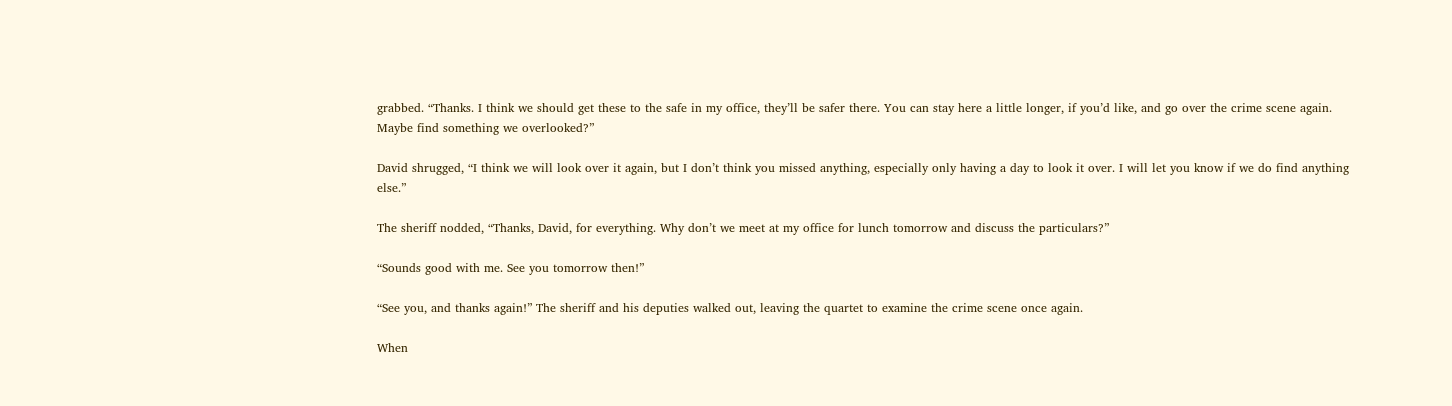grabbed. “Thanks. I think we should get these to the safe in my office, they’ll be safer there. You can stay here a little longer, if you’d like, and go over the crime scene again. Maybe find something we overlooked?”

David shrugged, “I think we will look over it again, but I don’t think you missed anything, especially only having a day to look it over. I will let you know if we do find anything else.”

The sheriff nodded, “Thanks, David, for everything. Why don’t we meet at my office for lunch tomorrow and discuss the particulars?”

“Sounds good with me. See you tomorrow then!”

“See you, and thanks again!” The sheriff and his deputies walked out, leaving the quartet to examine the crime scene once again.

When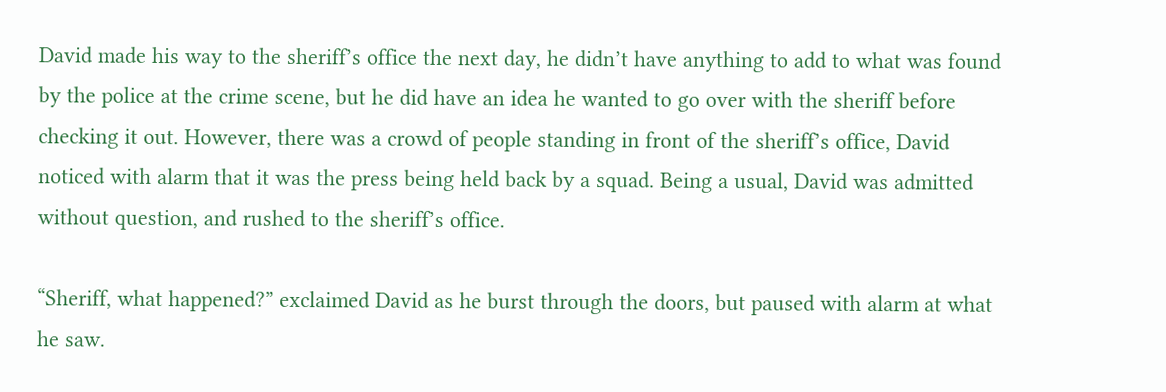David made his way to the sheriff’s office the next day, he didn’t have anything to add to what was found by the police at the crime scene, but he did have an idea he wanted to go over with the sheriff before checking it out. However, there was a crowd of people standing in front of the sheriff’s office, David noticed with alarm that it was the press being held back by a squad. Being a usual, David was admitted without question, and rushed to the sheriff’s office.

“Sheriff, what happened?” exclaimed David as he burst through the doors, but paused with alarm at what he saw.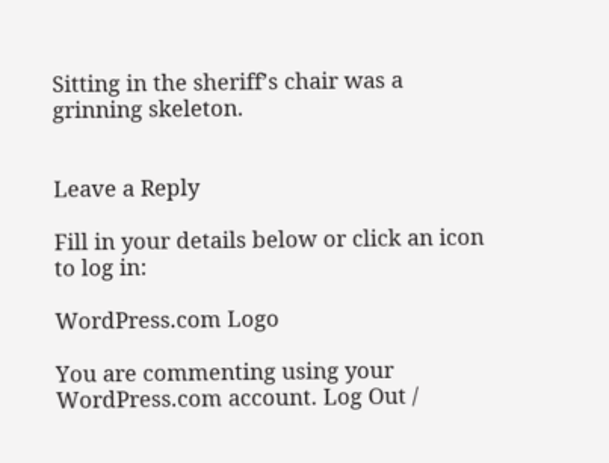Sitting in the sheriff’s chair was a grinning skeleton.


Leave a Reply

Fill in your details below or click an icon to log in:

WordPress.com Logo

You are commenting using your WordPress.com account. Log Out /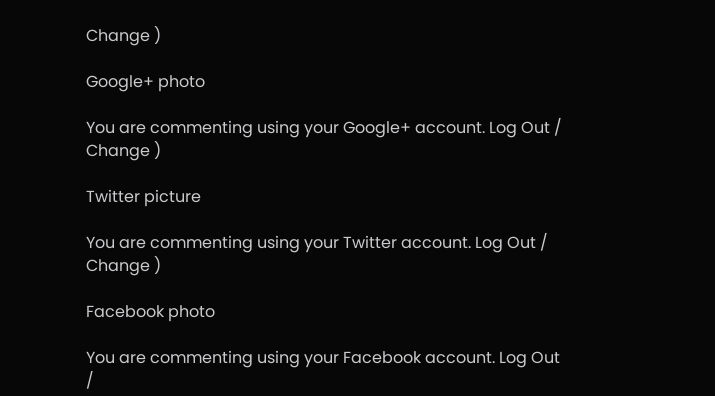Change )

Google+ photo

You are commenting using your Google+ account. Log Out /  Change )

Twitter picture

You are commenting using your Twitter account. Log Out /  Change )

Facebook photo

You are commenting using your Facebook account. Log Out /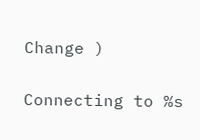Change )


Connecting to %s